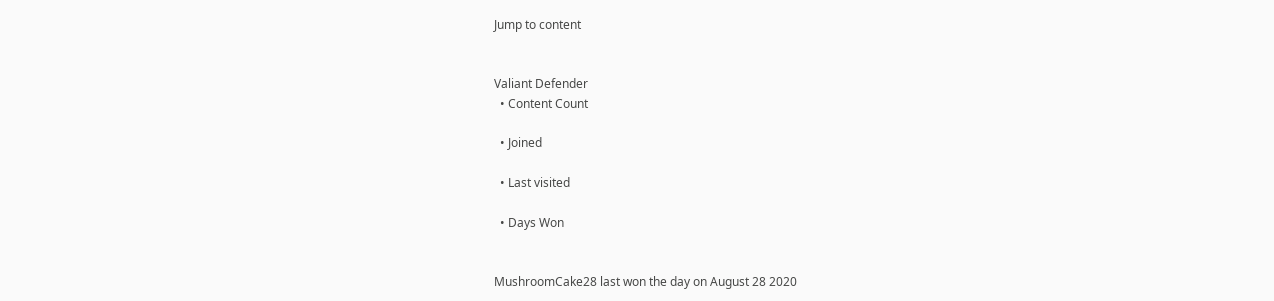Jump to content


Valiant Defender
  • Content Count

  • Joined

  • Last visited

  • Days Won


MushroomCake28 last won the day on August 28 2020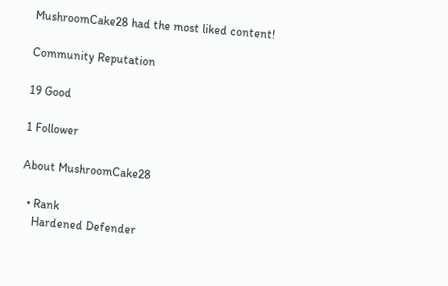MushroomCake28 had the most liked content!

Community Reputation

19 Good

1 Follower

About MushroomCake28

  • Rank
    Hardened Defender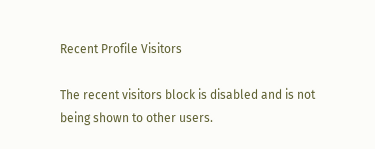Recent Profile Visitors

The recent visitors block is disabled and is not being shown to other users.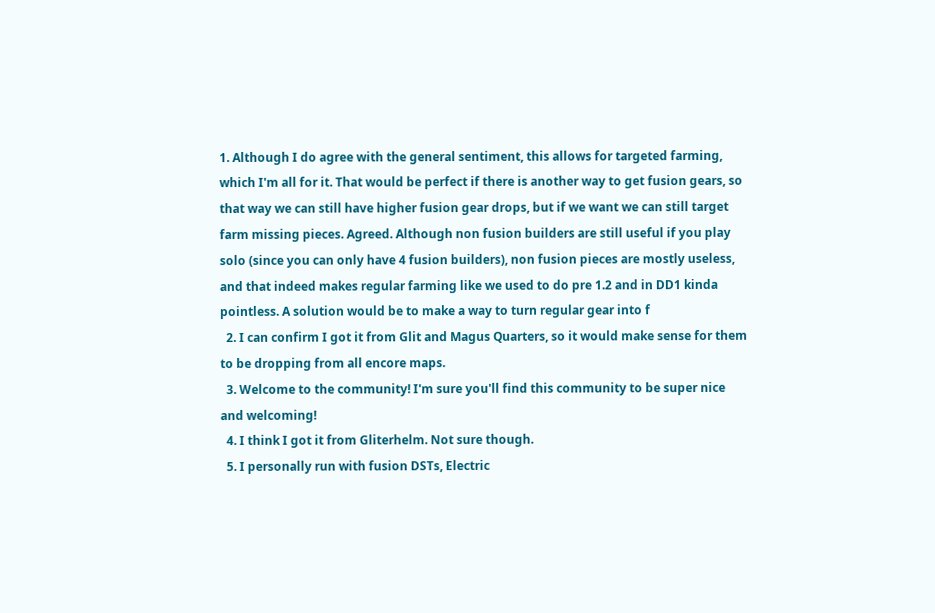1. Although I do agree with the general sentiment, this allows for targeted farming, which I'm all for it. That would be perfect if there is another way to get fusion gears, so that way we can still have higher fusion gear drops, but if we want we can still target farm missing pieces. Agreed. Although non fusion builders are still useful if you play solo (since you can only have 4 fusion builders), non fusion pieces are mostly useless, and that indeed makes regular farming like we used to do pre 1.2 and in DD1 kinda pointless. A solution would be to make a way to turn regular gear into f
  2. I can confirm I got it from Glit and Magus Quarters, so it would make sense for them to be dropping from all encore maps.
  3. Welcome to the community! I'm sure you'll find this community to be super nice and welcoming!
  4. I think I got it from Gliterhelm. Not sure though.
  5. I personally run with fusion DSTs, Electric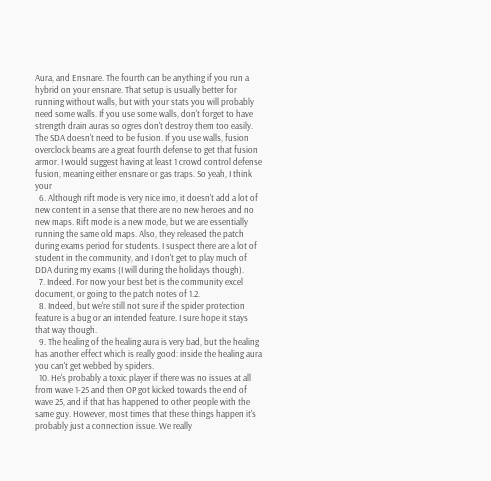Aura, and Ensnare. The fourth can be anything if you run a hybrid on your ensnare. That setup is usually better for running without walls, but with your stats you will probably need some walls. If you use some walls, don't forget to have strength drain auras so ogres don't destroy them too easily. The SDA doesn't need to be fusion. If you use walls, fusion overclock beams are a great fourth defense to get that fusion armor. I would suggest having at least 1 crowd control defense fusion, meaning either ensnare or gas traps. So yeah, I think your
  6. Although rift mode is very nice imo, it doesn't add a lot of new content in a sense that there are no new heroes and no new maps. Rift mode is a new mode, but we are essentially running the same old maps. Also, they released the patch during exams period for students. I suspect there are a lot of student in the community, and I don't get to play much of DDA during my exams (I will during the holidays though).
  7. Indeed. For now your best bet is the community excel document, or going to the patch notes of 1.2.
  8. Indeed, but we're still not sure if the spider protection feature is a bug or an intended feature. I sure hope it stays that way though.
  9. The healing of the healing aura is very bad, but the healing has another effect which is really good: inside the healing aura you can't get webbed by spiders.
  10. He's probably a toxic player if there was no issues at all from wave 1-25 and then OP got kicked towards the end of wave 25, and if that has happened to other people with the same guy. However, most times that these things happen it's probably just a connection issue. We really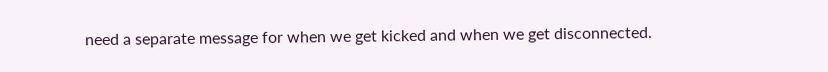need a separate message for when we get kicked and when we get disconnected.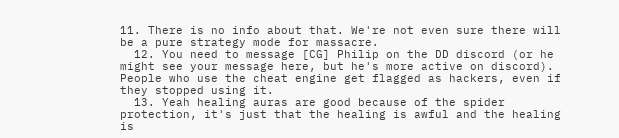11. There is no info about that. We're not even sure there will be a pure strategy mode for massacre.
  12. You need to message [CG] Philip on the DD discord (or he might see your message here, but he's more active on discord). People who use the cheat engine get flagged as hackers, even if they stopped using it.
  13. Yeah healing auras are good because of the spider protection, it's just that the healing is awful and the healing is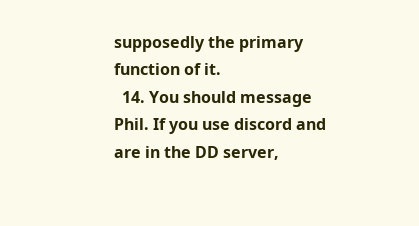supposedly the primary function of it.
  14. You should message Phil. If you use discord and are in the DD server,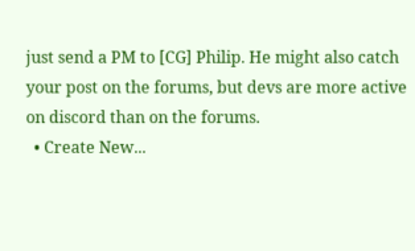just send a PM to [CG] Philip. He might also catch your post on the forums, but devs are more active on discord than on the forums.
  • Create New...